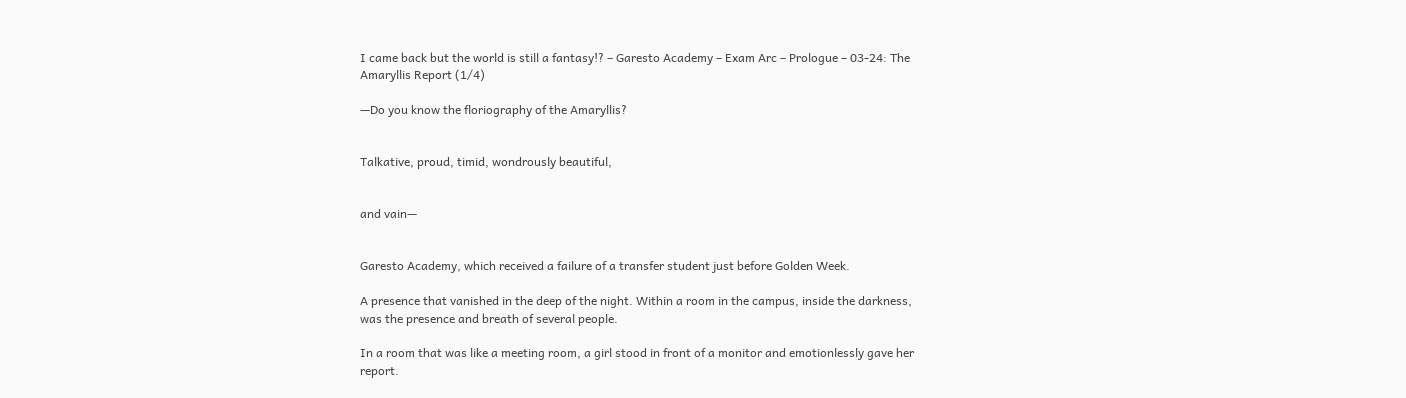I came back but the world is still a fantasy!? – Garesto Academy – Exam Arc – Prologue – 03-24: The Amaryllis Report (1/4)

—Do you know the floriography of the Amaryllis?


Talkative, proud, timid, wondrously beautiful,


and vain—


Garesto Academy, which received a failure of a transfer student just before Golden Week.

A presence that vanished in the deep of the night. Within a room in the campus, inside the darkness, was the presence and breath of several people.

In a room that was like a meeting room, a girl stood in front of a monitor and emotionlessly gave her report.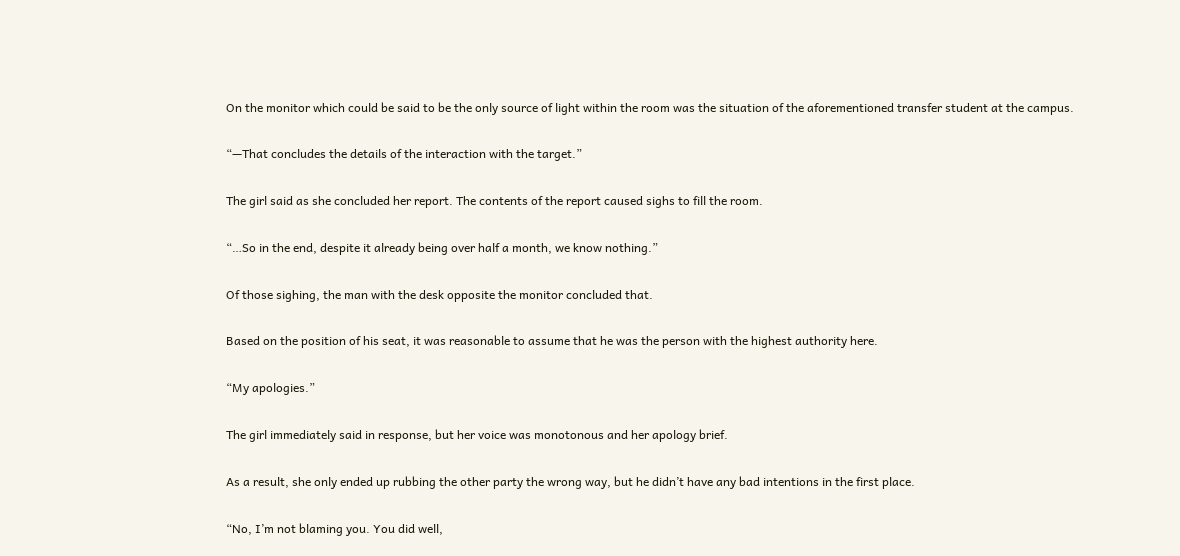On the monitor which could be said to be the only source of light within the room was the situation of the aforementioned transfer student at the campus.

“—That concludes the details of the interaction with the target.”

The girl said as she concluded her report. The contents of the report caused sighs to fill the room.

“…So in the end, despite it already being over half a month, we know nothing.”

Of those sighing, the man with the desk opposite the monitor concluded that.

Based on the position of his seat, it was reasonable to assume that he was the person with the highest authority here.

“My apologies.”

The girl immediately said in response, but her voice was monotonous and her apology brief.

As a result, she only ended up rubbing the other party the wrong way, but he didn’t have any bad intentions in the first place.

“No, I’m not blaming you. You did well,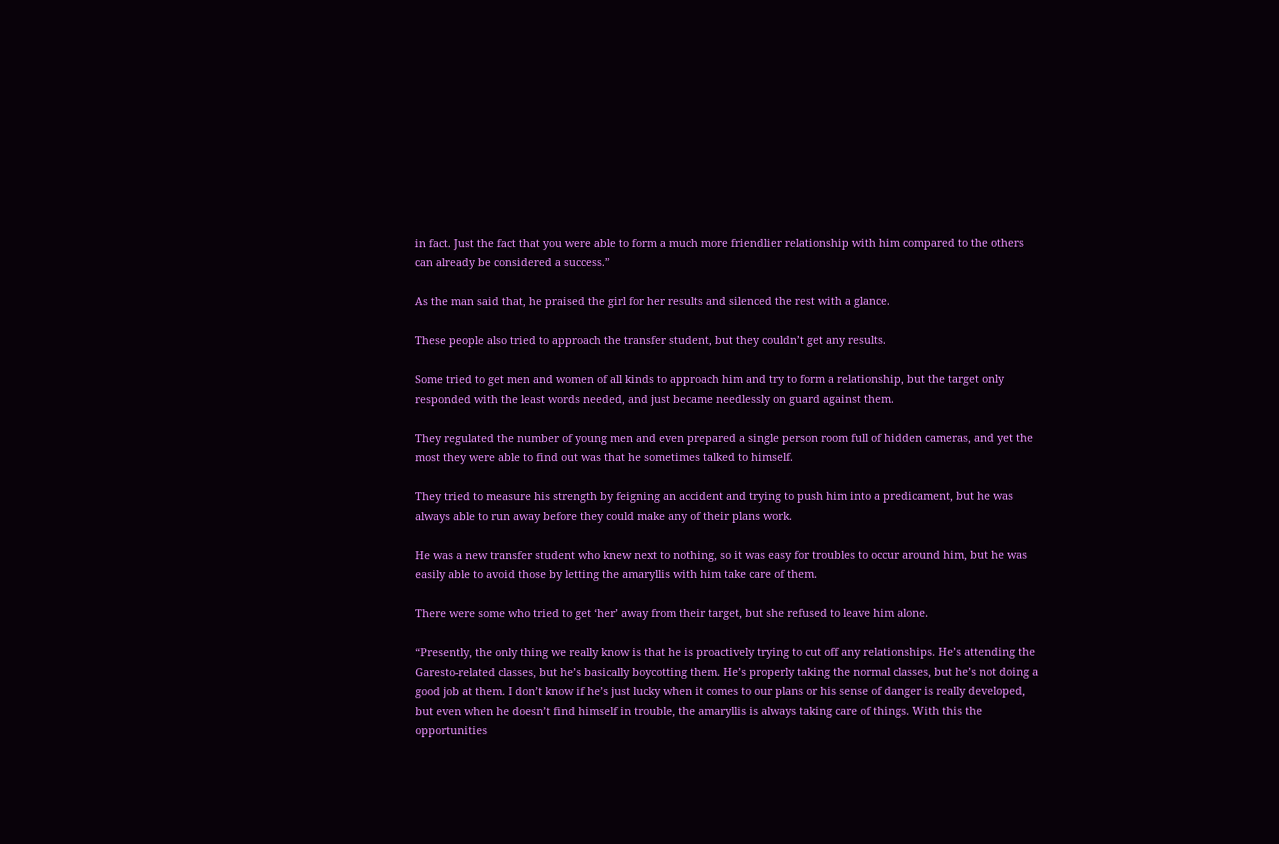in fact. Just the fact that you were able to form a much more friendlier relationship with him compared to the others can already be considered a success.”

As the man said that, he praised the girl for her results and silenced the rest with a glance.

These people also tried to approach the transfer student, but they couldn’t get any results.

Some tried to get men and women of all kinds to approach him and try to form a relationship, but the target only responded with the least words needed, and just became needlessly on guard against them.

They regulated the number of young men and even prepared a single person room full of hidden cameras, and yet the most they were able to find out was that he sometimes talked to himself.

They tried to measure his strength by feigning an accident and trying to push him into a predicament, but he was always able to run away before they could make any of their plans work.

He was a new transfer student who knew next to nothing, so it was easy for troubles to occur around him, but he was easily able to avoid those by letting the amaryllis with him take care of them.

There were some who tried to get ‘her’ away from their target, but she refused to leave him alone.

“Presently, the only thing we really know is that he is proactively trying to cut off any relationships. He’s attending the Garesto-related classes, but he’s basically boycotting them. He’s properly taking the normal classes, but he’s not doing a good job at them. I don’t know if he’s just lucky when it comes to our plans or his sense of danger is really developed, but even when he doesn’t find himself in trouble, the amaryllis is always taking care of things. With this the opportunities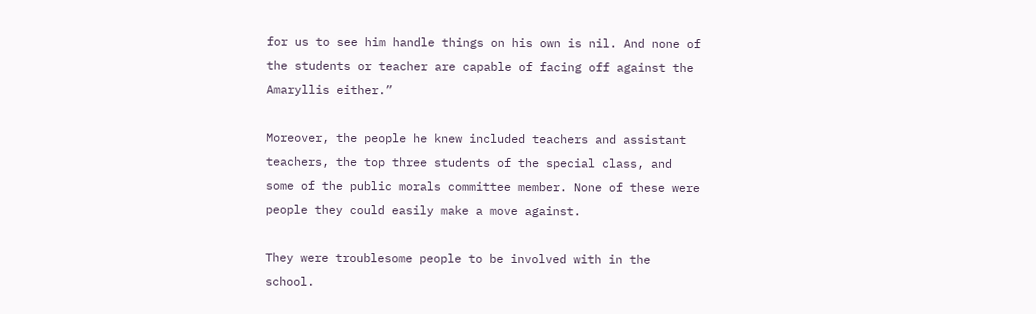for us to see him handle things on his own is nil. And none of the students or teacher are capable of facing off against the Amaryllis either.”

Moreover, the people he knew included teachers and assistant teachers, the top three students of the special class, and some of the public morals committee member. None of these were people they could easily make a move against.

They were troublesome people to be involved with in the school.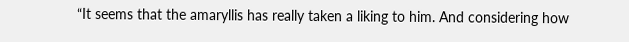“It seems that the amaryllis has really taken a liking to him. And considering how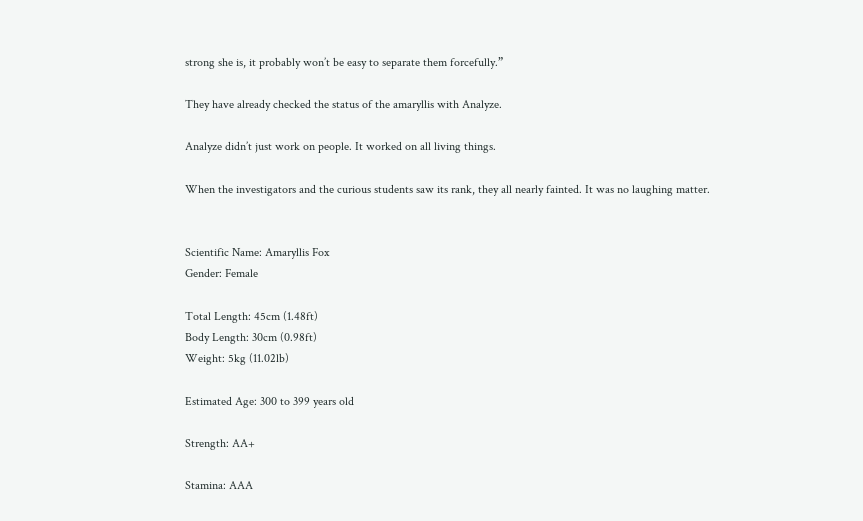strong she is, it probably won’t be easy to separate them forcefully.”

They have already checked the status of the amaryllis with Analyze.

Analyze didn’t just work on people. It worked on all living things.

When the investigators and the curious students saw its rank, they all nearly fainted. It was no laughing matter.


Scientific Name: Amaryllis Fox
Gender: Female

Total Length: 45cm (1.48ft)
Body Length: 30cm (0.98ft)
Weight: 5kg (11.02lb)

Estimated Age: 300 to 399 years old

Strength: AA+

Stamina: AAA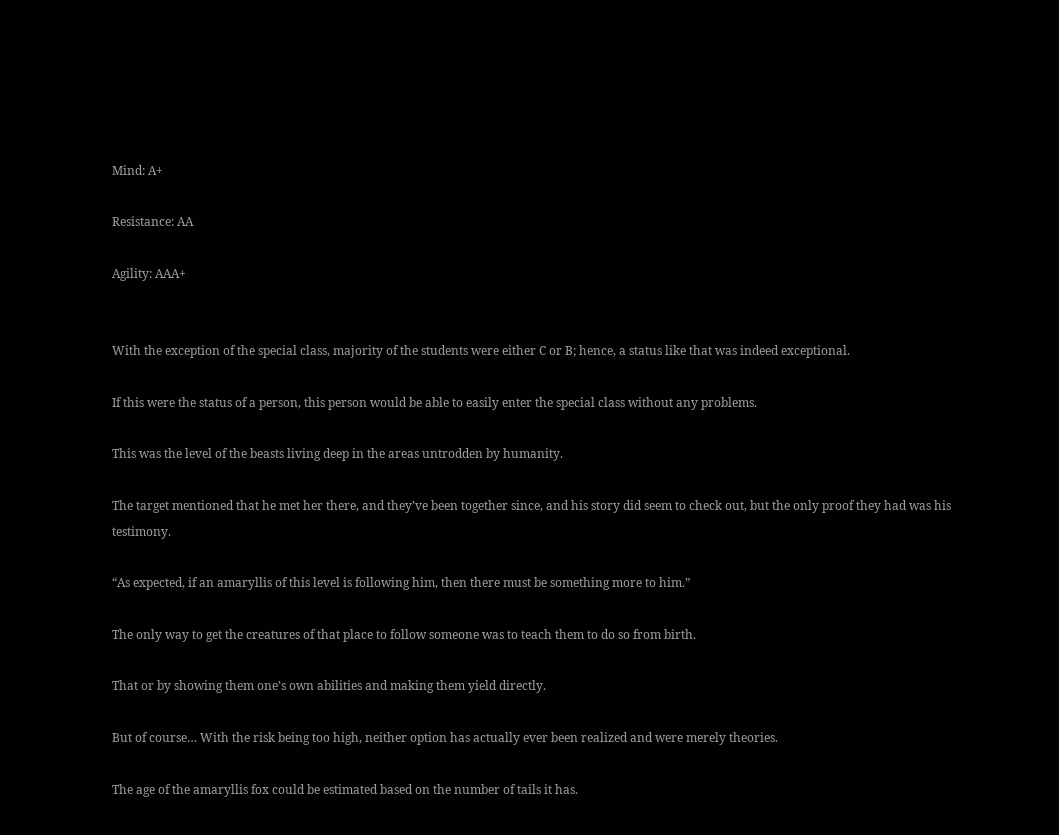Mind: A+

Resistance: AA

Agility: AAA+


With the exception of the special class, majority of the students were either C or B; hence, a status like that was indeed exceptional.

If this were the status of a person, this person would be able to easily enter the special class without any problems.

This was the level of the beasts living deep in the areas untrodden by humanity.

The target mentioned that he met her there, and they’ve been together since, and his story did seem to check out, but the only proof they had was his testimony.

“As expected, if an amaryllis of this level is following him, then there must be something more to him.”

The only way to get the creatures of that place to follow someone was to teach them to do so from birth.

That or by showing them one’s own abilities and making them yield directly.

But of course… With the risk being too high, neither option has actually ever been realized and were merely theories.

The age of the amaryllis fox could be estimated based on the number of tails it has.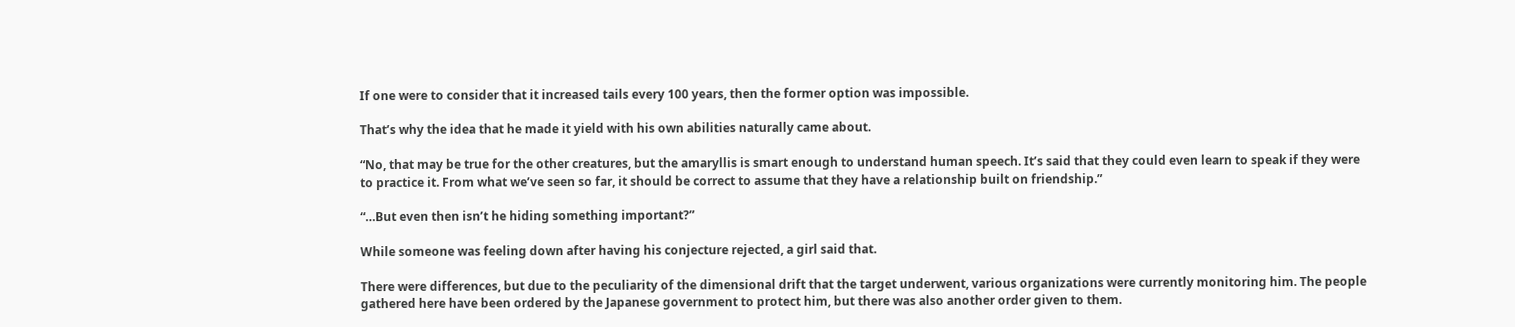If one were to consider that it increased tails every 100 years, then the former option was impossible.

That’s why the idea that he made it yield with his own abilities naturally came about.

“No, that may be true for the other creatures, but the amaryllis is smart enough to understand human speech. It’s said that they could even learn to speak if they were to practice it. From what we’ve seen so far, it should be correct to assume that they have a relationship built on friendship.”

“…But even then isn’t he hiding something important?”

While someone was feeling down after having his conjecture rejected, a girl said that.

There were differences, but due to the peculiarity of the dimensional drift that the target underwent, various organizations were currently monitoring him. The people gathered here have been ordered by the Japanese government to protect him, but there was also another order given to them.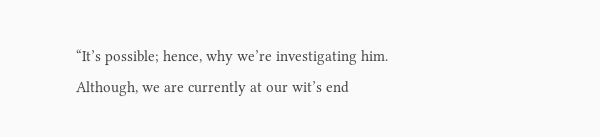“It’s possible; hence, why we’re investigating him. Although, we are currently at our wit’s end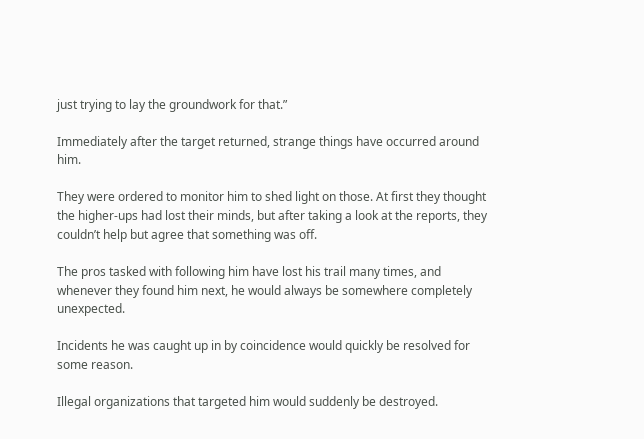just trying to lay the groundwork for that.”

Immediately after the target returned, strange things have occurred around him.

They were ordered to monitor him to shed light on those. At first they thought the higher-ups had lost their minds, but after taking a look at the reports, they couldn’t help but agree that something was off.

The pros tasked with following him have lost his trail many times, and whenever they found him next, he would always be somewhere completely unexpected.

Incidents he was caught up in by coincidence would quickly be resolved for some reason.

Illegal organizations that targeted him would suddenly be destroyed.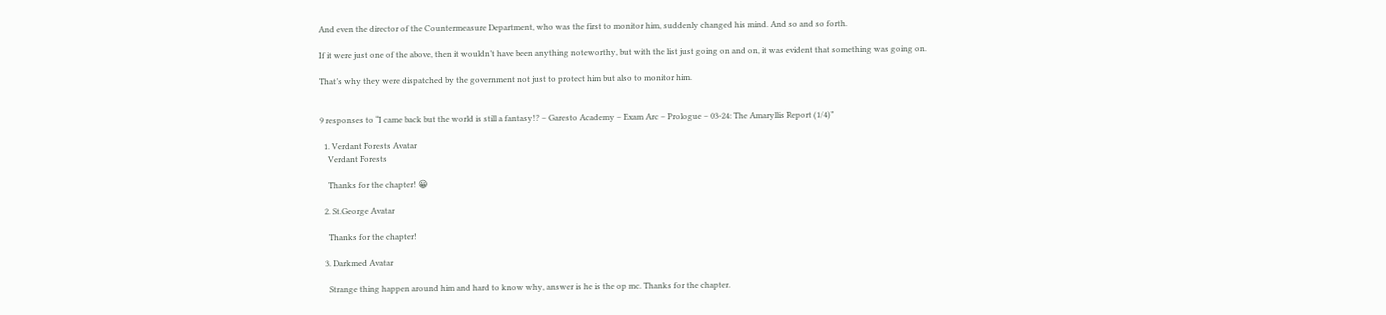And even the director of the Countermeasure Department, who was the first to monitor him, suddenly changed his mind. And so and so forth.

If it were just one of the above, then it wouldn’t have been anything noteworthy, but with the list just going on and on, it was evident that something was going on.

That’s why they were dispatched by the government not just to protect him but also to monitor him.


9 responses to “I came back but the world is still a fantasy!? – Garesto Academy – Exam Arc – Prologue – 03-24: The Amaryllis Report (1/4)”

  1. Verdant Forests Avatar
    Verdant Forests

    Thanks for the chapter! 😀

  2. St.George Avatar

    Thanks for the chapter!

  3. Darkmed Avatar

    Strange thing happen around him and hard to know why, answer is he is the op mc. Thanks for the chapter.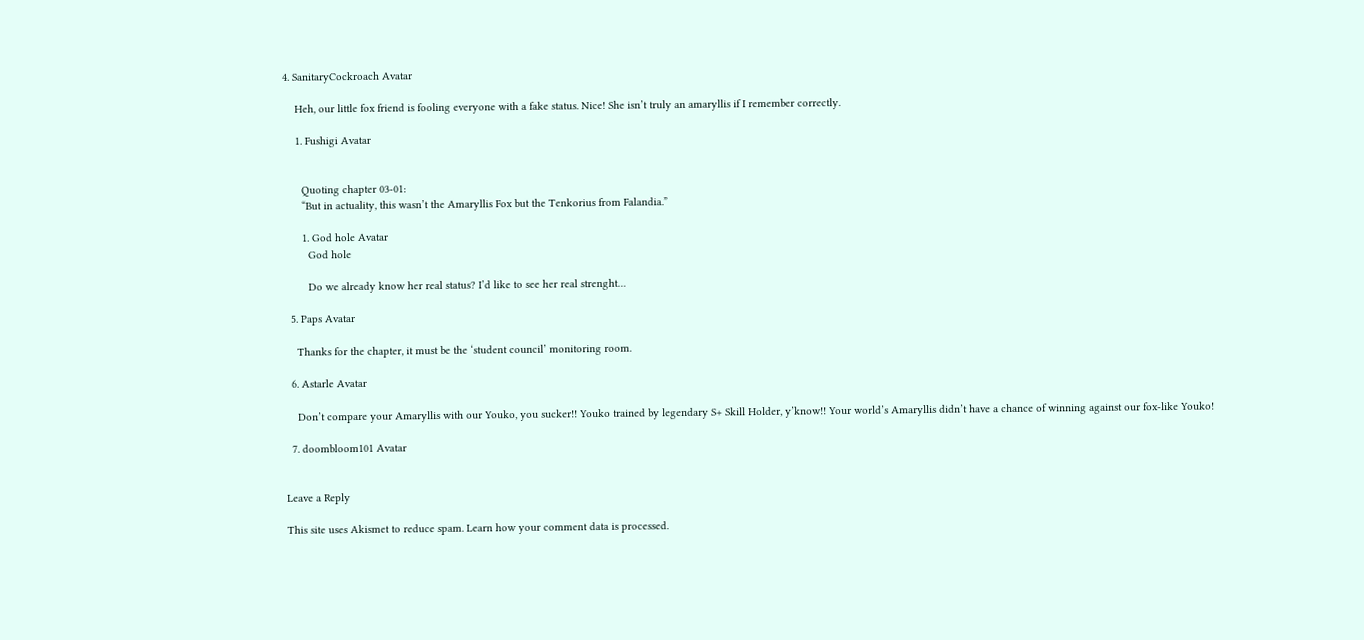4. SanitaryCockroach Avatar

    Heh, our little fox friend is fooling everyone with a fake status. Nice! She isn’t truly an amaryllis if I remember correctly.

    1. Fushigi Avatar


      Quoting chapter 03-01:
      “But in actuality, this wasn’t the Amaryllis Fox but the Tenkorius from Falandia.”

      1. God hole Avatar
        God hole

        Do we already know her real status? I’d like to see her real strenght…

  5. Paps Avatar

    Thanks for the chapter, it must be the ‘student council’ monitoring room.

  6. Astarle Avatar

    Don’t compare your Amaryllis with our Youko, you sucker!! Youko trained by legendary S+ Skill Holder, y’know!! Your world’s Amaryllis didn’t have a chance of winning against our fox-like Youko!

  7. doombloom101 Avatar


Leave a Reply

This site uses Akismet to reduce spam. Learn how your comment data is processed.